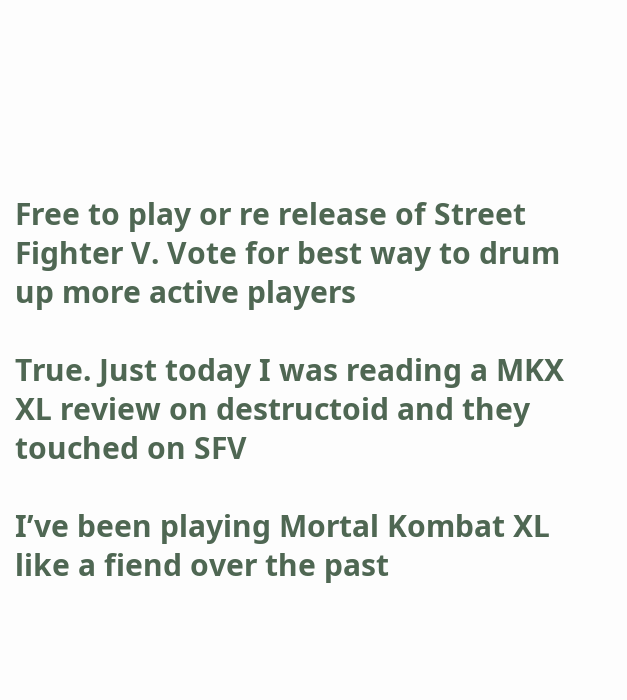Free to play or re release of Street Fighter V. Vote for best way to drum up more active players

True. Just today I was reading a MKX XL review on destructoid and they touched on SFV

I’ve been playing Mortal Kombat XL like a fiend over the past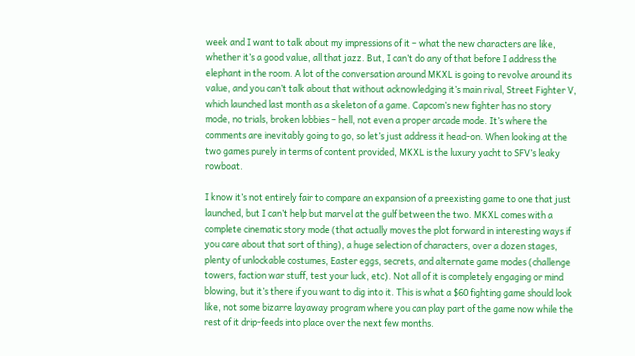week and I want to talk about my impressions of it – what the new characters are like, whether it’s a good value, all that jazz. But, I can’t do any of that before I address the elephant in the room. A lot of the conversation around MKXL is going to revolve around its value, and you can’t talk about that without acknowledging it’s main rival, Street Fighter V, which launched last month as a skeleton of a game. Capcom’s new fighter has no story mode, no trials, broken lobbies – hell, not even a proper arcade mode. It’s where the comments are inevitably going to go, so let’s just address it head-on. When looking at the two games purely in terms of content provided, MKXL is the luxury yacht to SFV’s leaky rowboat.

I know it’s not entirely fair to compare an expansion of a preexisting game to one that just launched, but I can’t help but marvel at the gulf between the two. MKXL comes with a complete cinematic story mode (that actually moves the plot forward in interesting ways if you care about that sort of thing), a huge selection of characters, over a dozen stages, plenty of unlockable costumes, Easter eggs, secrets, and alternate game modes (challenge towers, faction war stuff, test your luck, etc). Not all of it is completely engaging or mind blowing, but it’s there if you want to dig into it. This is what a $60 fighting game should look like, not some bizarre layaway program where you can play part of the game now while the rest of it drip-feeds into place over the next few months.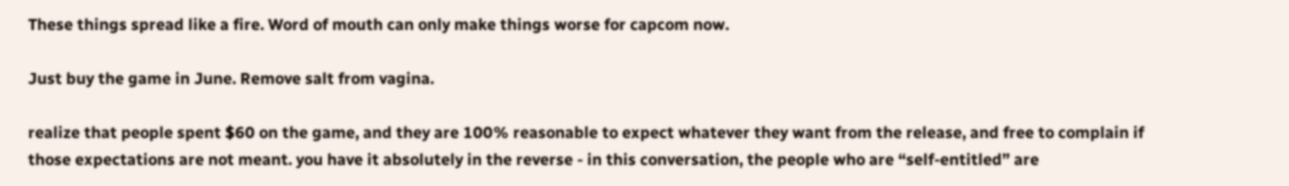These things spread like a fire. Word of mouth can only make things worse for capcom now.

Just buy the game in June. Remove salt from vagina.

realize that people spent $60 on the game, and they are 100% reasonable to expect whatever they want from the release, and free to complain if those expectations are not meant. you have it absolutely in the reverse - in this conversation, the people who are “self-entitled” are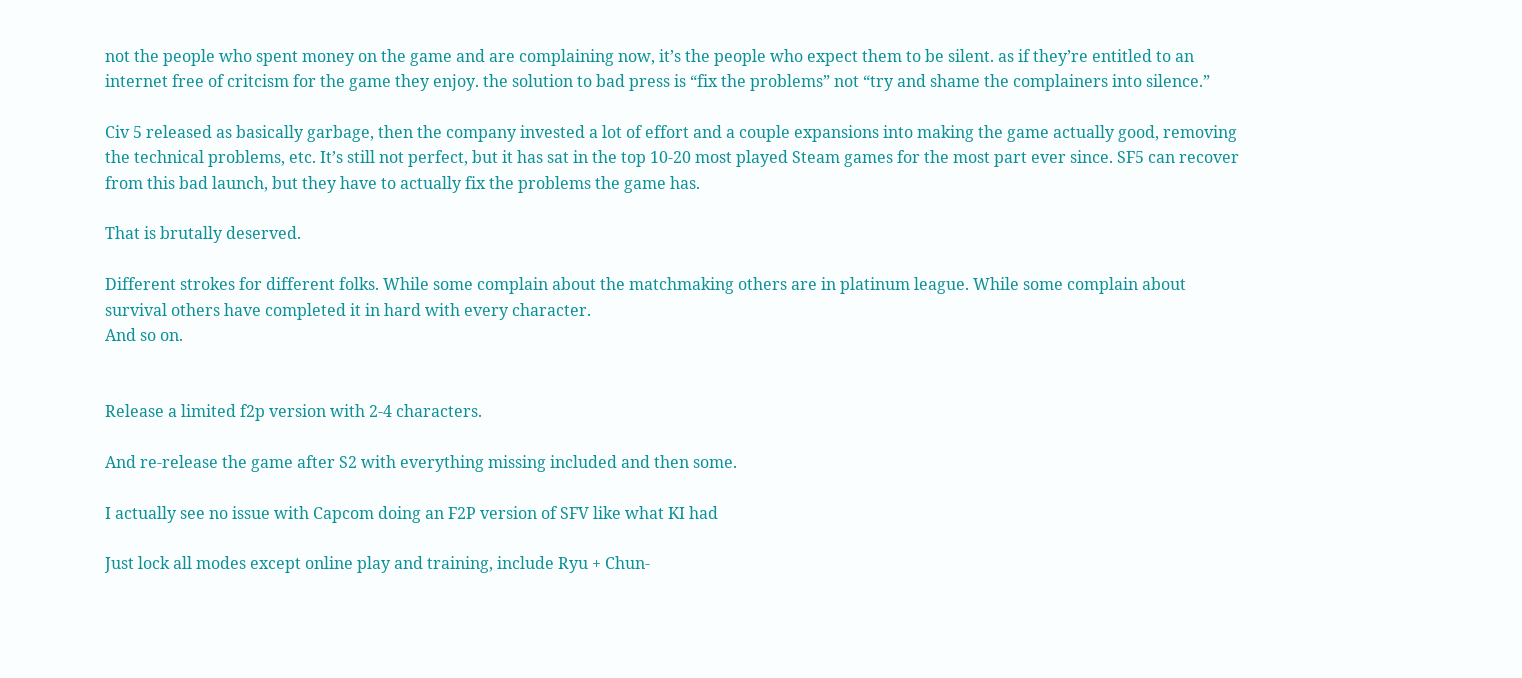not the people who spent money on the game and are complaining now, it’s the people who expect them to be silent. as if they’re entitled to an internet free of critcism for the game they enjoy. the solution to bad press is “fix the problems” not “try and shame the complainers into silence.”

Civ 5 released as basically garbage, then the company invested a lot of effort and a couple expansions into making the game actually good, removing the technical problems, etc. It’s still not perfect, but it has sat in the top 10-20 most played Steam games for the most part ever since. SF5 can recover from this bad launch, but they have to actually fix the problems the game has.

That is brutally deserved.

Different strokes for different folks. While some complain about the matchmaking others are in platinum league. While some complain about survival others have completed it in hard with every character.
And so on.


Release a limited f2p version with 2-4 characters.

And re-release the game after S2 with everything missing included and then some.

I actually see no issue with Capcom doing an F2P version of SFV like what KI had

Just lock all modes except online play and training, include Ryu + Chun-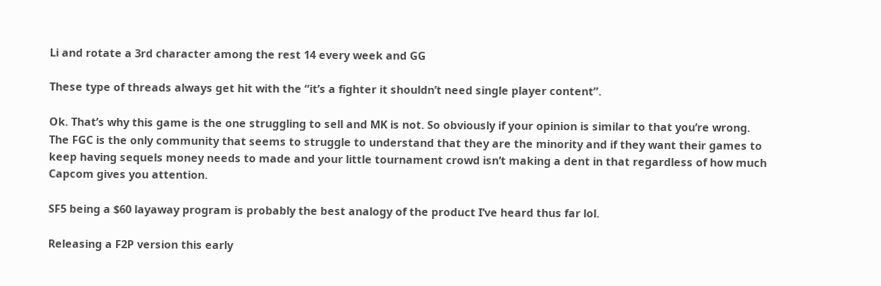Li and rotate a 3rd character among the rest 14 every week and GG

These type of threads always get hit with the “it’s a fighter it shouldn’t need single player content”.

Ok. That’s why this game is the one struggling to sell and MK is not. So obviously if your opinion is similar to that you’re wrong. The FGC is the only community that seems to struggle to understand that they are the minority and if they want their games to keep having sequels money needs to made and your little tournament crowd isn’t making a dent in that regardless of how much Capcom gives you attention.

SF5 being a $60 layaway program is probably the best analogy of the product I’ve heard thus far lol.

Releasing a F2P version this early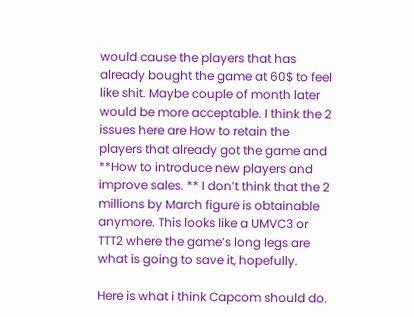would cause the players that has already bought the game at 60$ to feel like shit. Maybe couple of month later would be more acceptable. I think the 2 issues here are How to retain the players that already got the game and **How to introduce new players and improve sales. ** I don’t think that the 2 millions by March figure is obtainable anymore. This looks like a UMVC3 or TTT2 where the game’s long legs are what is going to save it, hopefully.

Here is what i think Capcom should do.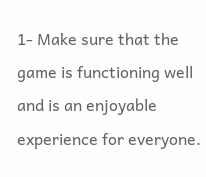1- Make sure that the game is functioning well and is an enjoyable experience for everyone.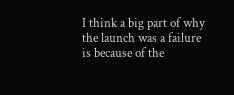I think a big part of why the launch was a failure is because of the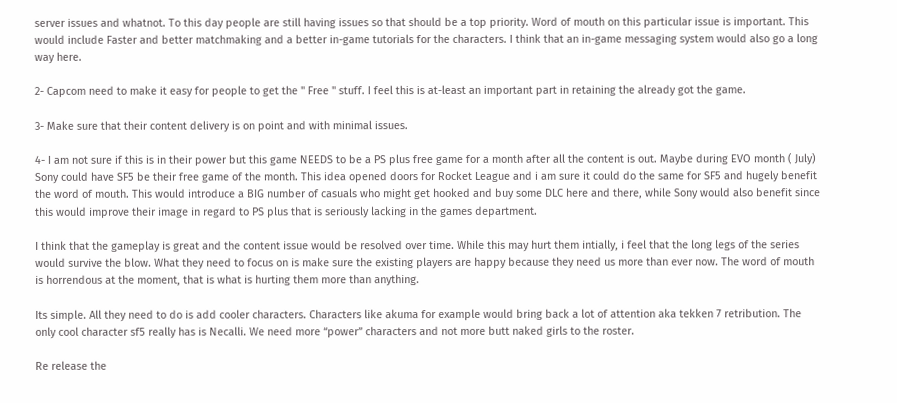server issues and whatnot. To this day people are still having issues so that should be a top priority. Word of mouth on this particular issue is important. This would include Faster and better matchmaking and a better in-game tutorials for the characters. I think that an in-game messaging system would also go a long way here.

2- Capcom need to make it easy for people to get the " Free " stuff. I feel this is at-least an important part in retaining the already got the game.

3- Make sure that their content delivery is on point and with minimal issues.

4- I am not sure if this is in their power but this game NEEDS to be a PS plus free game for a month after all the content is out. Maybe during EVO month ( July) Sony could have SF5 be their free game of the month. This idea opened doors for Rocket League and i am sure it could do the same for SF5 and hugely benefit the word of mouth. This would introduce a BIG number of casuals who might get hooked and buy some DLC here and there, while Sony would also benefit since this would improve their image in regard to PS plus that is seriously lacking in the games department.

I think that the gameplay is great and the content issue would be resolved over time. While this may hurt them intially, i feel that the long legs of the series would survive the blow. What they need to focus on is make sure the existing players are happy because they need us more than ever now. The word of mouth is horrendous at the moment, that is what is hurting them more than anything.

Its simple. All they need to do is add cooler characters. Characters like akuma for example would bring back a lot of attention aka tekken 7 retribution. The only cool character sf5 really has is Necalli. We need more “power” characters and not more butt naked girls to the roster.

Re release the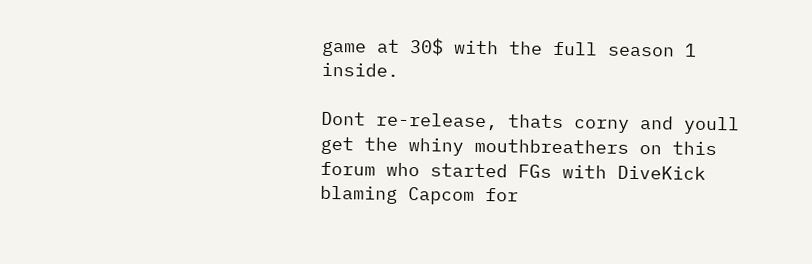game at 30$ with the full season 1 inside.

Dont re-release, thats corny and youll get the whiny mouthbreathers on this forum who started FGs with DiveKick blaming Capcom for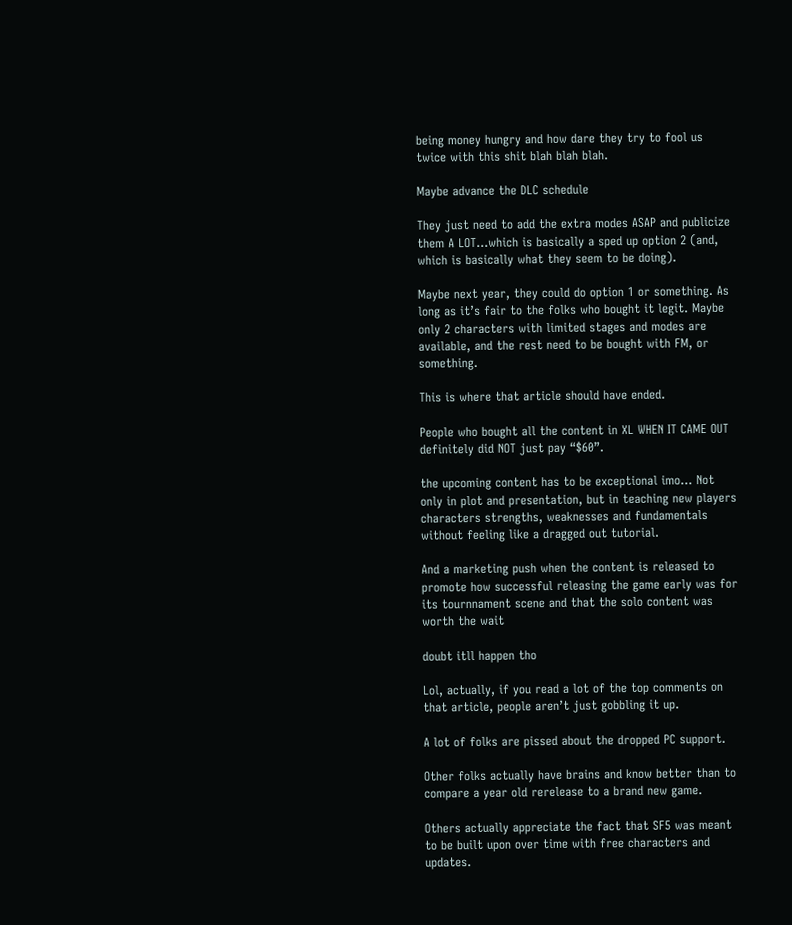being money hungry and how dare they try to fool us twice with this shit blah blah blah.

Maybe advance the DLC schedule

They just need to add the extra modes ASAP and publicize them A LOT…which is basically a sped up option 2 (and, which is basically what they seem to be doing).

Maybe next year, they could do option 1 or something. As long as it’s fair to the folks who bought it legit. Maybe only 2 characters with limited stages and modes are available, and the rest need to be bought with FM, or something.

This is where that article should have ended.

People who bought all the content in XL WHEN IT CAME OUT definitely did NOT just pay “$60”.

the upcoming content has to be exceptional imo… Not only in plot and presentation, but in teaching new players characters strengths, weaknesses and fundamentals without feeling like a dragged out tutorial.

And a marketing push when the content is released to promote how successful releasing the game early was for its tournnament scene and that the solo content was worth the wait

doubt itll happen tho

Lol, actually, if you read a lot of the top comments on that article, people aren’t just gobbling it up.

A lot of folks are pissed about the dropped PC support.

Other folks actually have brains and know better than to compare a year old rerelease to a brand new game.

Others actually appreciate the fact that SF5 was meant to be built upon over time with free characters and updates.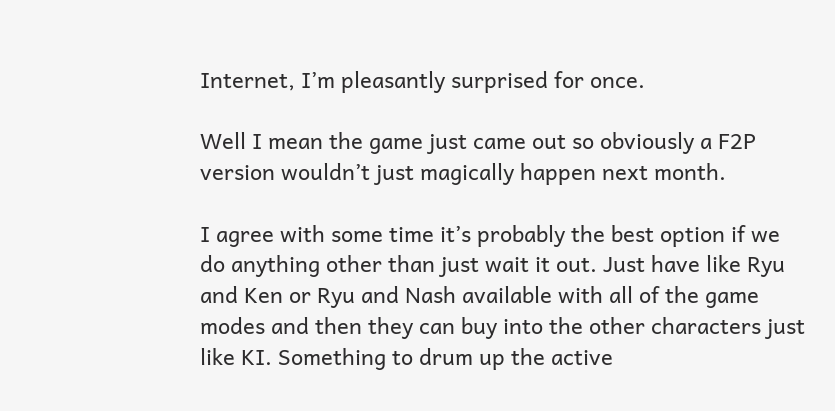Internet, I’m pleasantly surprised for once.

Well I mean the game just came out so obviously a F2P version wouldn’t just magically happen next month.

I agree with some time it’s probably the best option if we do anything other than just wait it out. Just have like Ryu and Ken or Ryu and Nash available with all of the game modes and then they can buy into the other characters just like KI. Something to drum up the active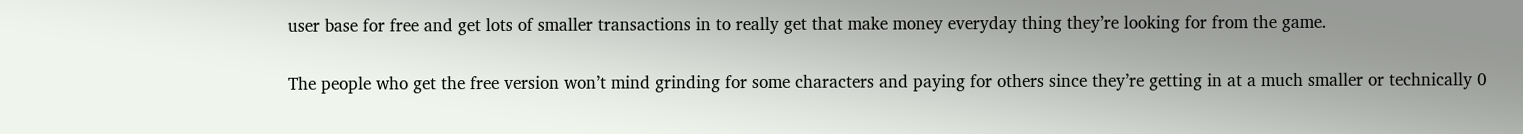user base for free and get lots of smaller transactions in to really get that make money everyday thing they’re looking for from the game.

The people who get the free version won’t mind grinding for some characters and paying for others since they’re getting in at a much smaller or technically 0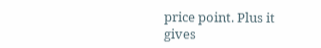price point. Plus it gives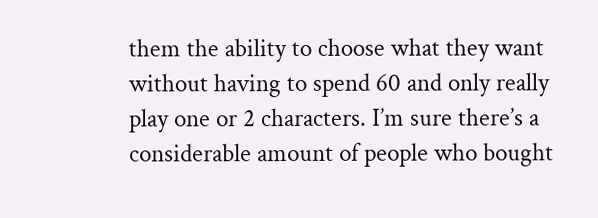them the ability to choose what they want without having to spend 60 and only really play one or 2 characters. I’m sure there’s a considerable amount of people who bought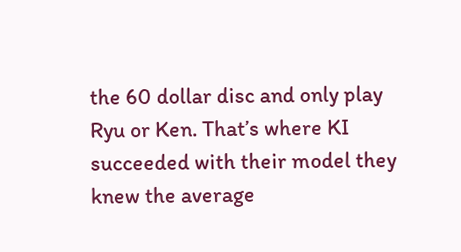the 60 dollar disc and only play Ryu or Ken. That’s where KI succeeded with their model they knew the average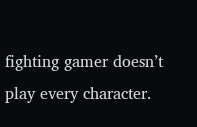fighting gamer doesn’t play every character.